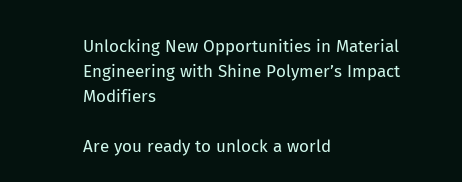Unlocking New Opportunities in Material Engineering with Shine Polymer’s Impact Modifiers

Are you ready to unlock a world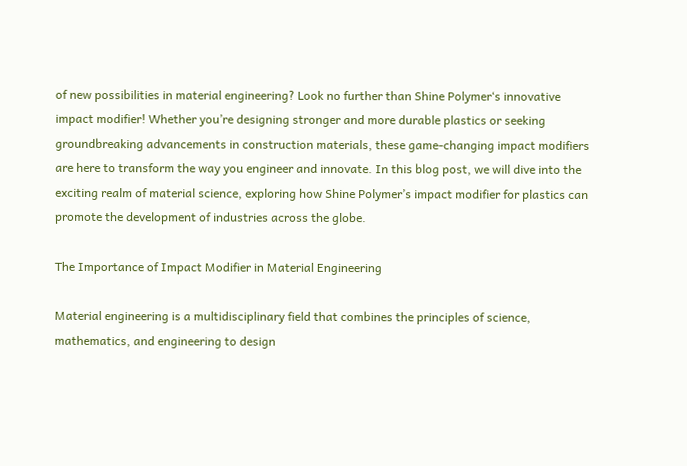of new possibilities in material engineering? Look no further than Shine Polymer‘s innovative impact modifier! Whether you’re designing stronger and more durable plastics or seeking groundbreaking advancements in construction materials, these game-changing impact modifiers are here to transform the way you engineer and innovate. In this blog post, we will dive into the exciting realm of material science, exploring how Shine Polymer’s impact modifier for plastics can promote the development of industries across the globe.

The Importance of Impact Modifier in Material Engineering

Material engineering is a multidisciplinary field that combines the principles of science, mathematics, and engineering to design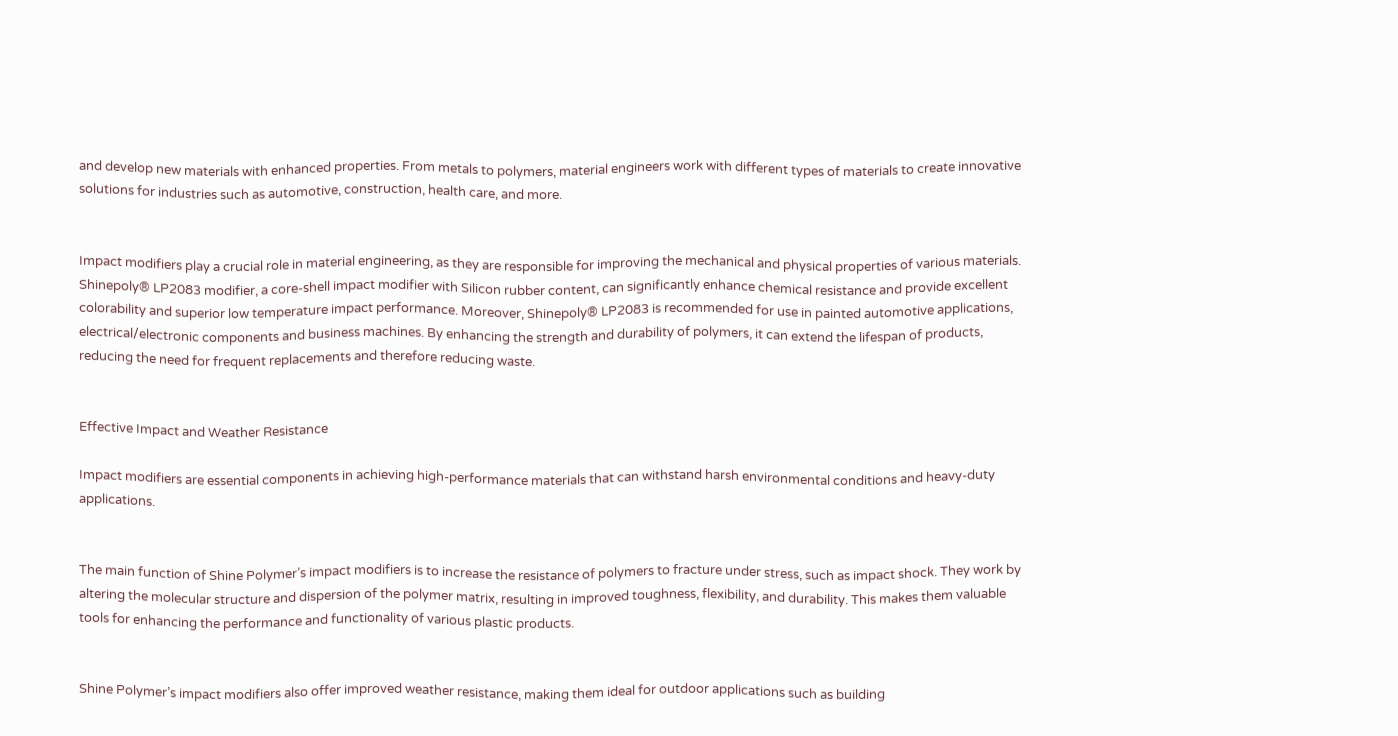and develop new materials with enhanced properties. From metals to polymers, material engineers work with different types of materials to create innovative solutions for industries such as automotive, construction, health care, and more.


Impact modifiers play a crucial role in material engineering, as they are responsible for improving the mechanical and physical properties of various materials. Shinepoly® LP2083 modifier, a core-shell impact modifier with Silicon rubber content, can significantly enhance chemical resistance and provide excellent colorability and superior low temperature impact performance. Moreover, Shinepoly® LP2083 is recommended for use in painted automotive applications, electrical/electronic components and business machines. By enhancing the strength and durability of polymers, it can extend the lifespan of products, reducing the need for frequent replacements and therefore reducing waste.


Effective Impact and Weather Resistance

Impact modifiers are essential components in achieving high-performance materials that can withstand harsh environmental conditions and heavy-duty applications.


The main function of Shine Polymer’s impact modifiers is to increase the resistance of polymers to fracture under stress, such as impact shock. They work by altering the molecular structure and dispersion of the polymer matrix, resulting in improved toughness, flexibility, and durability. This makes them valuable tools for enhancing the performance and functionality of various plastic products.


Shine Polymer’s impact modifiers also offer improved weather resistance, making them ideal for outdoor applications such as building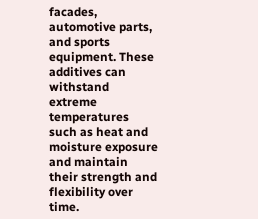facades, automotive parts, and sports equipment. These additives can withstand extreme temperatures such as heat and moisture exposure and maintain their strength and flexibility over time.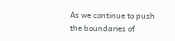As we continue to push the boundaries of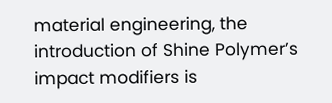material engineering, the introduction of Shine Polymer’s impact modifiers is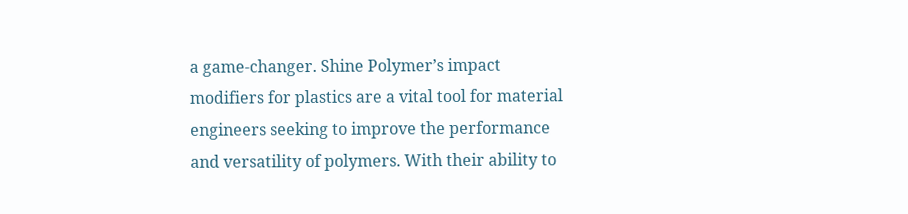a game-changer. Shine Polymer’s impact modifiers for plastics are a vital tool for material engineers seeking to improve the performance and versatility of polymers. With their ability to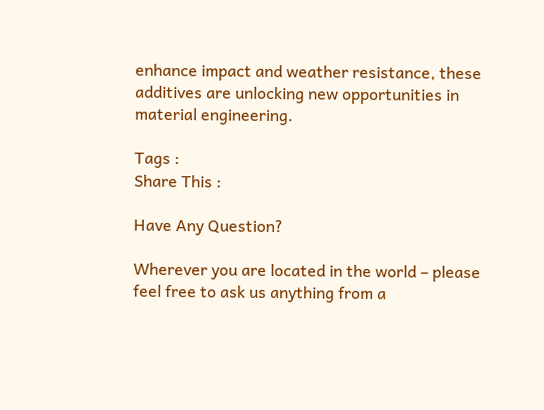enhance impact and weather resistance, these additives are unlocking new opportunities in material engineering.

Tags :
Share This :

Have Any Question?

Wherever you are located in the world – please feel free to ask us anything from a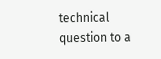technical question to a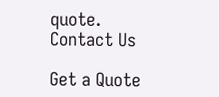quote.
Contact Us

Get a Quote